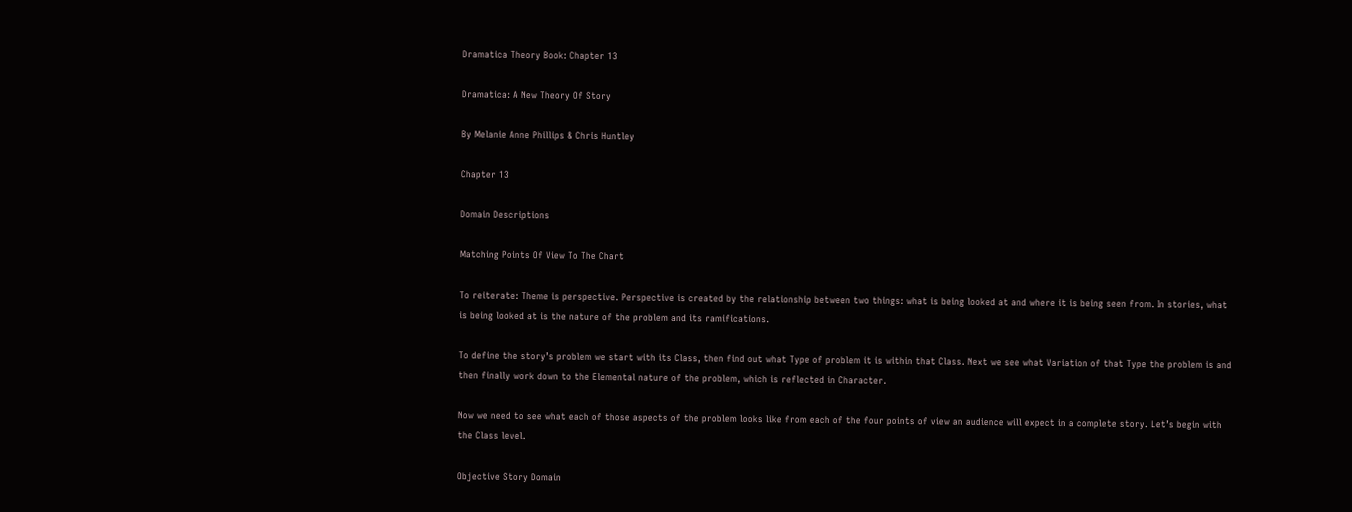Dramatica Theory Book: Chapter 13

Dramatica: A New Theory Of Story

By Melanie Anne Phillips & Chris Huntley

Chapter 13

Domain Descriptions

Matching Points Of View To The Chart

To reiterate: Theme is perspective. Perspective is created by the relationship between two things: what is being looked at and where it is being seen from. In stories, what is being looked at is the nature of the problem and its ramifications.

To define the story’s problem we start with its Class, then find out what Type of problem it is within that Class. Next we see what Variation of that Type the problem is and then finally work down to the Elemental nature of the problem, which is reflected in Character.

Now we need to see what each of those aspects of the problem looks like from each of the four points of view an audience will expect in a complete story. Let’s begin with the Class level.

Objective Story Domain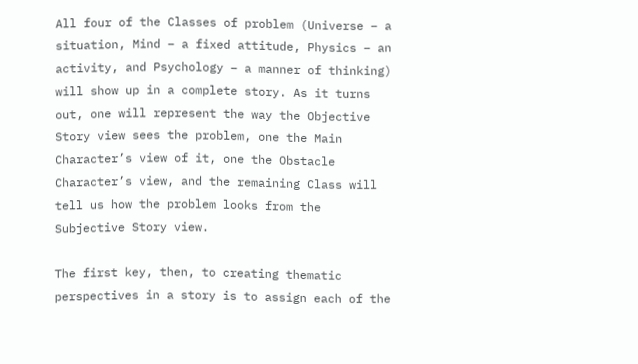All four of the Classes of problem (Universe – a situation, Mind – a fixed attitude, Physics – an activity, and Psychology – a manner of thinking) will show up in a complete story. As it turns out, one will represent the way the Objective Story view sees the problem, one the Main Character’s view of it, one the Obstacle Character’s view, and the remaining Class will tell us how the problem looks from the Subjective Story view.

The first key, then, to creating thematic perspectives in a story is to assign each of the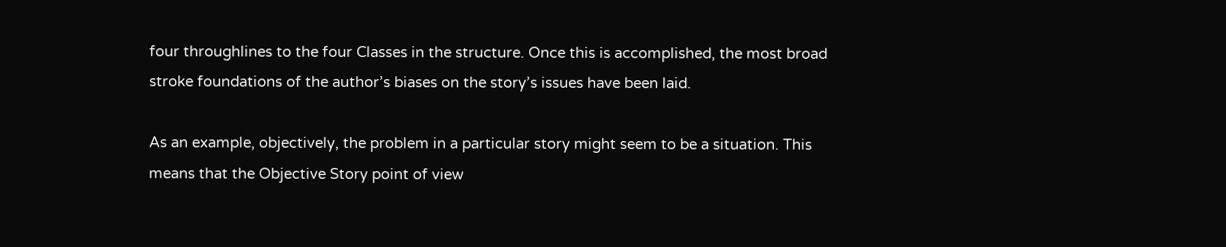four throughlines to the four Classes in the structure. Once this is accomplished, the most broad stroke foundations of the author’s biases on the story’s issues have been laid.

As an example, objectively, the problem in a particular story might seem to be a situation. This means that the Objective Story point of view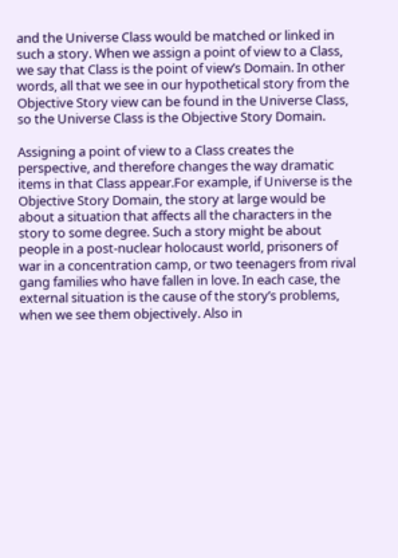and the Universe Class would be matched or linked in such a story. When we assign a point of view to a Class, we say that Class is the point of view’s Domain. In other words, all that we see in our hypothetical story from the Objective Story view can be found in the Universe Class, so the Universe Class is the Objective Story Domain.

Assigning a point of view to a Class creates the perspective, and therefore changes the way dramatic items in that Class appear.For example, if Universe is the Objective Story Domain, the story at large would be about a situation that affects all the characters in the story to some degree. Such a story might be about people in a post-nuclear holocaust world, prisoners of war in a concentration camp, or two teenagers from rival gang families who have fallen in love. In each case, the external situation is the cause of the story’s problems, when we see them objectively. Also in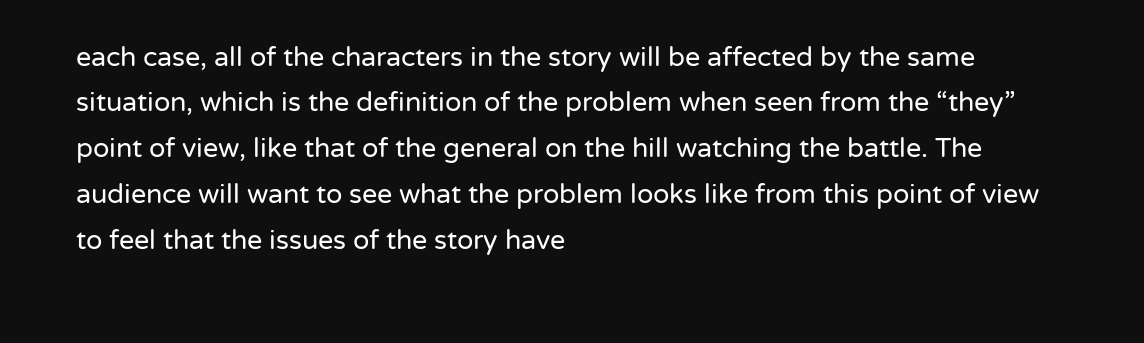each case, all of the characters in the story will be affected by the same situation, which is the definition of the problem when seen from the “they” point of view, like that of the general on the hill watching the battle. The audience will want to see what the problem looks like from this point of view to feel that the issues of the story have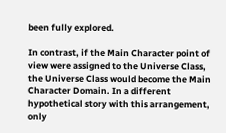been fully explored.

In contrast, if the Main Character point of view were assigned to the Universe Class, the Universe Class would become the Main Character Domain. In a different hypothetical story with this arrangement, only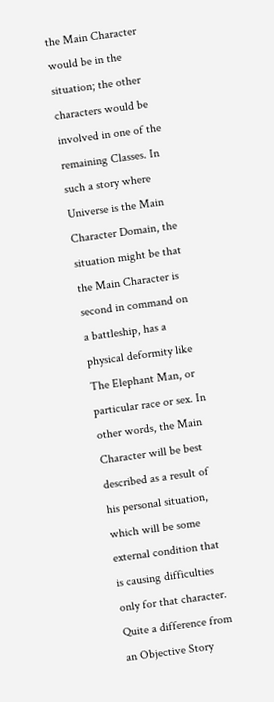the Main Character would be in the situation; the other characters would be involved in one of the remaining Classes. In such a story where Universe is the Main Character Domain, the situation might be that the Main Character is second in command on a battleship, has a physical deformity like The Elephant Man, or particular race or sex. In other words, the Main Character will be best described as a result of his personal situation, which will be some external condition that is causing difficulties only for that character. Quite a difference from an Objective Story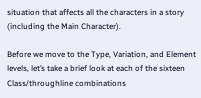situation that affects all the characters in a story (including the Main Character).

Before we move to the Type, Variation, and Element levels, let’s take a brief look at each of the sixteen Class/throughline combinations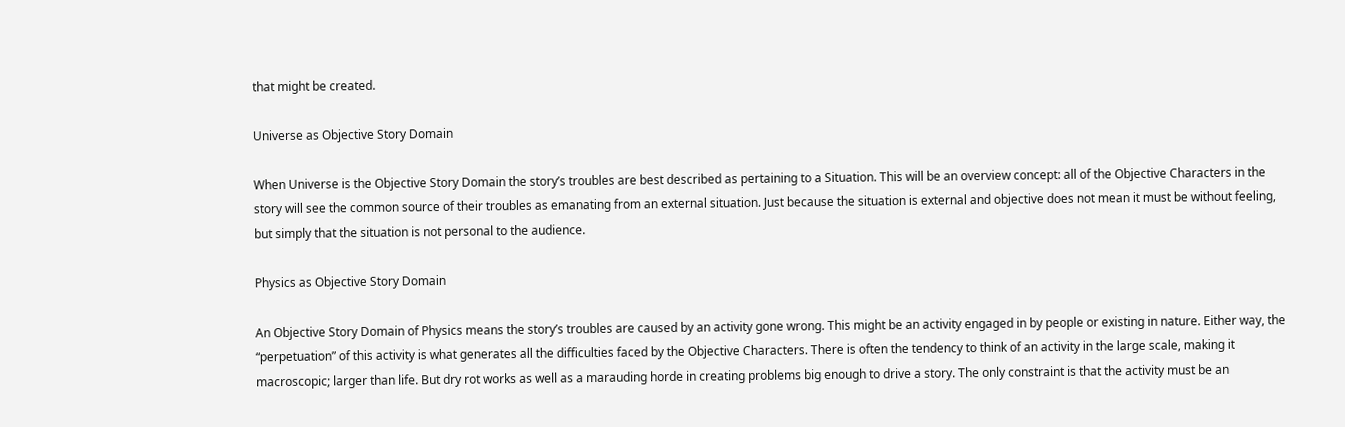that might be created.

Universe as Objective Story Domain

When Universe is the Objective Story Domain the story’s troubles are best described as pertaining to a Situation. This will be an overview concept: all of the Objective Characters in the story will see the common source of their troubles as emanating from an external situation. Just because the situation is external and objective does not mean it must be without feeling, but simply that the situation is not personal to the audience.

Physics as Objective Story Domain

An Objective Story Domain of Physics means the story’s troubles are caused by an activity gone wrong. This might be an activity engaged in by people or existing in nature. Either way, the “perpetuation” of this activity is what generates all the difficulties faced by the Objective Characters. There is often the tendency to think of an activity in the large scale, making it macroscopic; larger than life. But dry rot works as well as a marauding horde in creating problems big enough to drive a story. The only constraint is that the activity must be an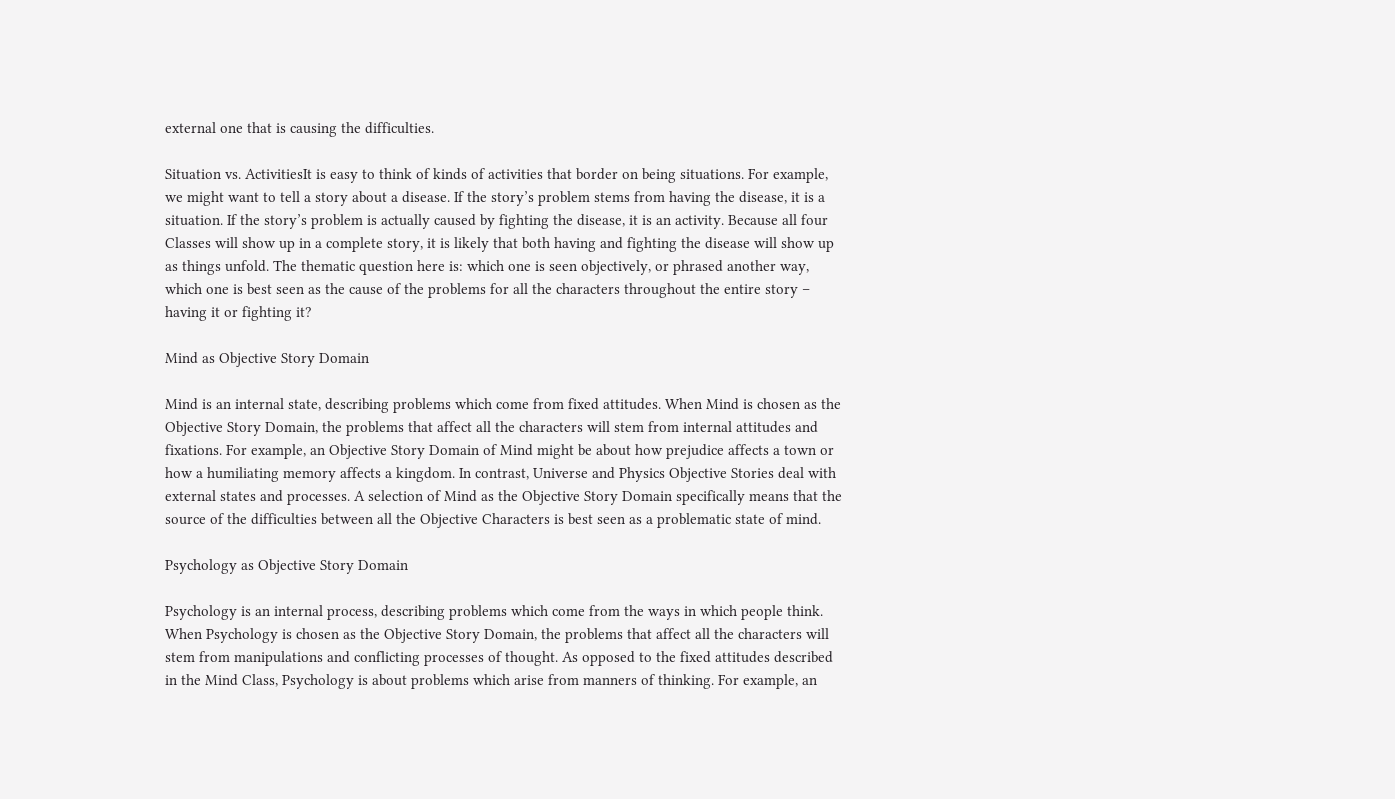external one that is causing the difficulties.

Situation vs. ActivitiesIt is easy to think of kinds of activities that border on being situations. For example, we might want to tell a story about a disease. If the story’s problem stems from having the disease, it is a situation. If the story’s problem is actually caused by fighting the disease, it is an activity. Because all four Classes will show up in a complete story, it is likely that both having and fighting the disease will show up as things unfold. The thematic question here is: which one is seen objectively, or phrased another way, which one is best seen as the cause of the problems for all the characters throughout the entire story – having it or fighting it?

Mind as Objective Story Domain

Mind is an internal state, describing problems which come from fixed attitudes. When Mind is chosen as the Objective Story Domain, the problems that affect all the characters will stem from internal attitudes and fixations. For example, an Objective Story Domain of Mind might be about how prejudice affects a town or how a humiliating memory affects a kingdom. In contrast, Universe and Physics Objective Stories deal with external states and processes. A selection of Mind as the Objective Story Domain specifically means that the source of the difficulties between all the Objective Characters is best seen as a problematic state of mind.

Psychology as Objective Story Domain

Psychology is an internal process, describing problems which come from the ways in which people think. When Psychology is chosen as the Objective Story Domain, the problems that affect all the characters will stem from manipulations and conflicting processes of thought. As opposed to the fixed attitudes described in the Mind Class, Psychology is about problems which arise from manners of thinking. For example, an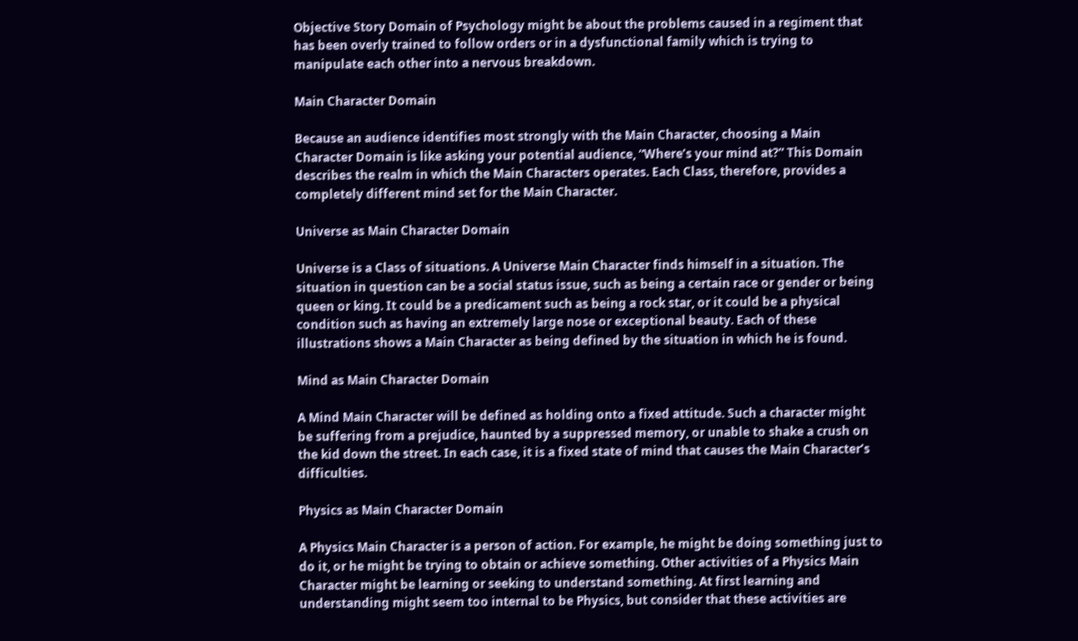Objective Story Domain of Psychology might be about the problems caused in a regiment that has been overly trained to follow orders or in a dysfunctional family which is trying to manipulate each other into a nervous breakdown.

Main Character Domain

Because an audience identifies most strongly with the Main Character, choosing a Main Character Domain is like asking your potential audience, “Where’s your mind at?” This Domain describes the realm in which the Main Characters operates. Each Class, therefore, provides a completely different mind set for the Main Character.

Universe as Main Character Domain

Universe is a Class of situations. A Universe Main Character finds himself in a situation. The situation in question can be a social status issue, such as being a certain race or gender or being queen or king. It could be a predicament such as being a rock star, or it could be a physical condition such as having an extremely large nose or exceptional beauty. Each of these illustrations shows a Main Character as being defined by the situation in which he is found.

Mind as Main Character Domain

A Mind Main Character will be defined as holding onto a fixed attitude. Such a character might be suffering from a prejudice, haunted by a suppressed memory, or unable to shake a crush on the kid down the street. In each case, it is a fixed state of mind that causes the Main Character’s difficulties.

Physics as Main Character Domain

A Physics Main Character is a person of action. For example, he might be doing something just to do it, or he might be trying to obtain or achieve something. Other activities of a Physics Main Character might be learning or seeking to understand something. At first learning and understanding might seem too internal to be Physics, but consider that these activities are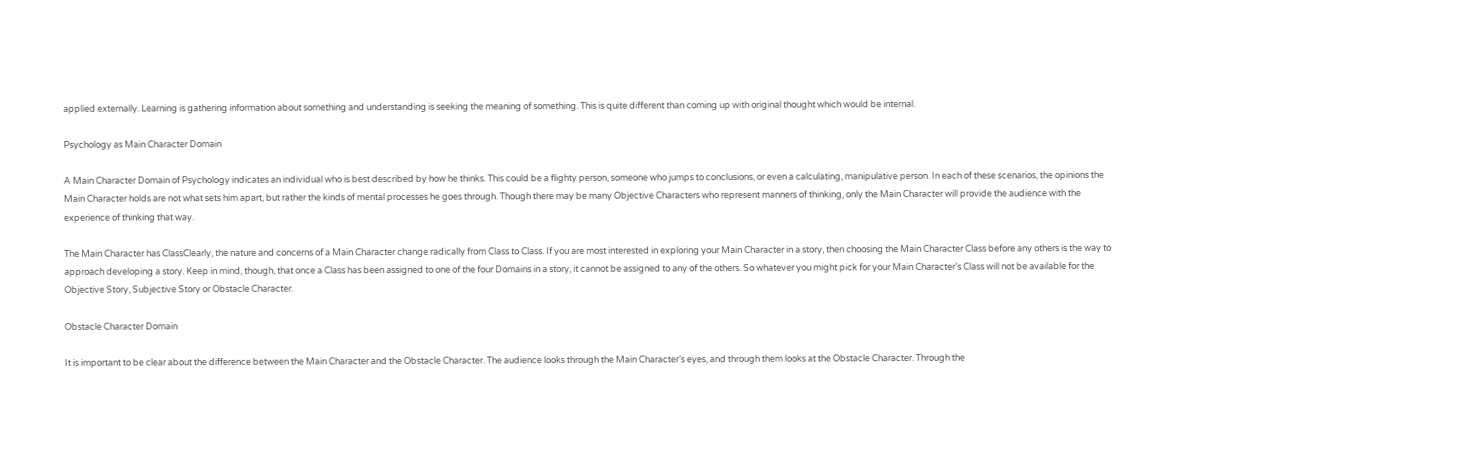applied externally. Learning is gathering information about something and understanding is seeking the meaning of something. This is quite different than coming up with original thought which would be internal.

Psychology as Main Character Domain

A Main Character Domain of Psychology indicates an individual who is best described by how he thinks. This could be a flighty person, someone who jumps to conclusions, or even a calculating, manipulative person. In each of these scenarios, the opinions the Main Character holds are not what sets him apart, but rather the kinds of mental processes he goes through. Though there may be many Objective Characters who represent manners of thinking, only the Main Character will provide the audience with the experience of thinking that way.

The Main Character has ClassClearly, the nature and concerns of a Main Character change radically from Class to Class. If you are most interested in exploring your Main Character in a story, then choosing the Main Character Class before any others is the way to approach developing a story. Keep in mind, though, that once a Class has been assigned to one of the four Domains in a story, it cannot be assigned to any of the others. So whatever you might pick for your Main Character’s Class will not be available for the Objective Story, Subjective Story or Obstacle Character.

Obstacle Character Domain

It is important to be clear about the difference between the Main Character and the Obstacle Character. The audience looks through the Main Character’s eyes, and through them looks at the Obstacle Character. Through the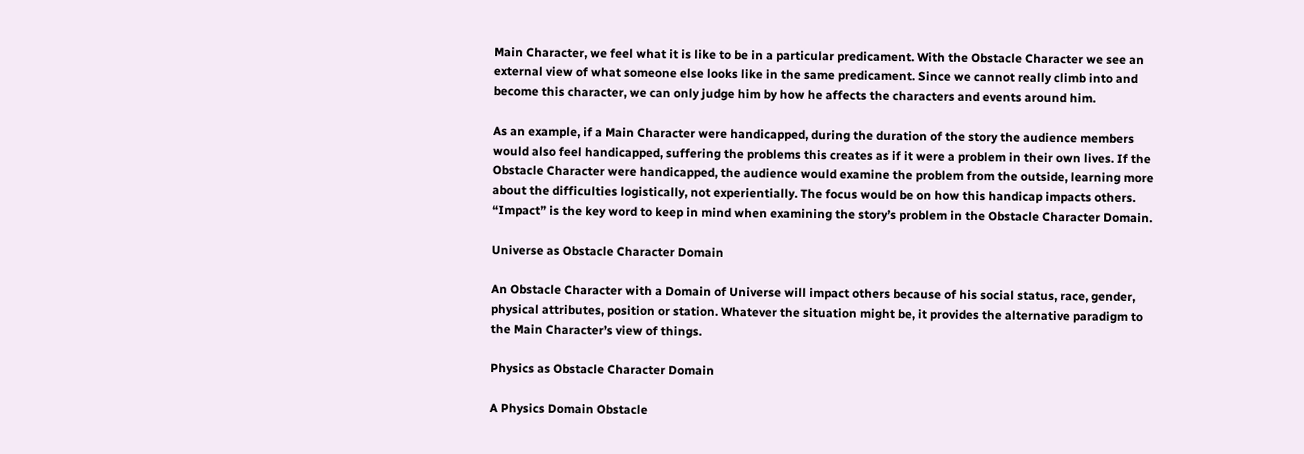Main Character, we feel what it is like to be in a particular predicament. With the Obstacle Character we see an external view of what someone else looks like in the same predicament. Since we cannot really climb into and become this character, we can only judge him by how he affects the characters and events around him.

As an example, if a Main Character were handicapped, during the duration of the story the audience members would also feel handicapped, suffering the problems this creates as if it were a problem in their own lives. If the Obstacle Character were handicapped, the audience would examine the problem from the outside, learning more about the difficulties logistically, not experientially. The focus would be on how this handicap impacts others. “Impact” is the key word to keep in mind when examining the story’s problem in the Obstacle Character Domain.

Universe as Obstacle Character Domain

An Obstacle Character with a Domain of Universe will impact others because of his social status, race, gender, physical attributes, position or station. Whatever the situation might be, it provides the alternative paradigm to the Main Character’s view of things.

Physics as Obstacle Character Domain

A Physics Domain Obstacle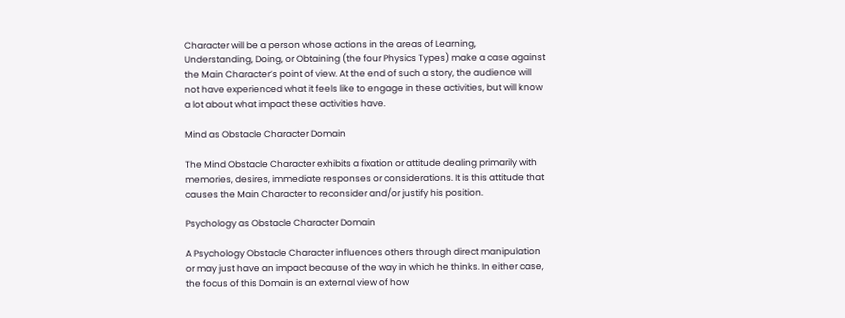Character will be a person whose actions in the areas of Learning, Understanding, Doing, or Obtaining (the four Physics Types) make a case against the Main Character’s point of view. At the end of such a story, the audience will not have experienced what it feels like to engage in these activities, but will know a lot about what impact these activities have.

Mind as Obstacle Character Domain

The Mind Obstacle Character exhibits a fixation or attitude dealing primarily with memories, desires, immediate responses or considerations. It is this attitude that causes the Main Character to reconsider and/or justify his position.

Psychology as Obstacle Character Domain

A Psychology Obstacle Character influences others through direct manipulation or may just have an impact because of the way in which he thinks. In either case, the focus of this Domain is an external view of how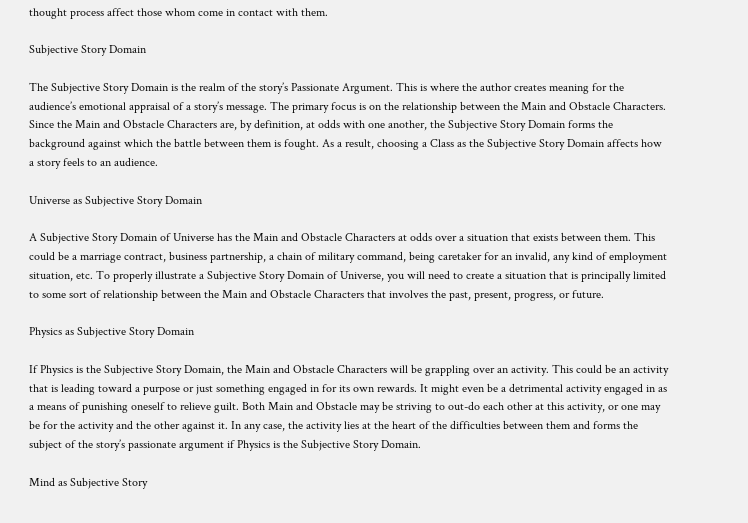thought process affect those whom come in contact with them.

Subjective Story Domain

The Subjective Story Domain is the realm of the story’s Passionate Argument. This is where the author creates meaning for the audience’s emotional appraisal of a story’s message. The primary focus is on the relationship between the Main and Obstacle Characters. Since the Main and Obstacle Characters are, by definition, at odds with one another, the Subjective Story Domain forms the background against which the battle between them is fought. As a result, choosing a Class as the Subjective Story Domain affects how a story feels to an audience.

Universe as Subjective Story Domain

A Subjective Story Domain of Universe has the Main and Obstacle Characters at odds over a situation that exists between them. This could be a marriage contract, business partnership, a chain of military command, being caretaker for an invalid, any kind of employment situation, etc. To properly illustrate a Subjective Story Domain of Universe, you will need to create a situation that is principally limited to some sort of relationship between the Main and Obstacle Characters that involves the past, present, progress, or future.

Physics as Subjective Story Domain

If Physics is the Subjective Story Domain, the Main and Obstacle Characters will be grappling over an activity. This could be an activity that is leading toward a purpose or just something engaged in for its own rewards. It might even be a detrimental activity engaged in as a means of punishing oneself to relieve guilt. Both Main and Obstacle may be striving to out-do each other at this activity, or one may be for the activity and the other against it. In any case, the activity lies at the heart of the difficulties between them and forms the subject of the story’s passionate argument if Physics is the Subjective Story Domain.

Mind as Subjective Story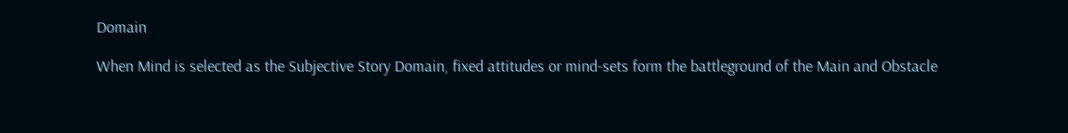Domain

When Mind is selected as the Subjective Story Domain, fixed attitudes or mind-sets form the battleground of the Main and Obstacle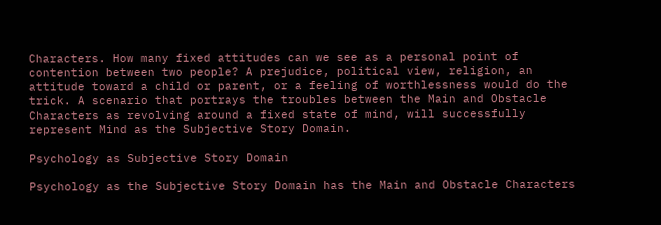Characters. How many fixed attitudes can we see as a personal point of contention between two people? A prejudice, political view, religion, an attitude toward a child or parent, or a feeling of worthlessness would do the trick. A scenario that portrays the troubles between the Main and Obstacle Characters as revolving around a fixed state of mind, will successfully represent Mind as the Subjective Story Domain.

Psychology as Subjective Story Domain

Psychology as the Subjective Story Domain has the Main and Obstacle Characters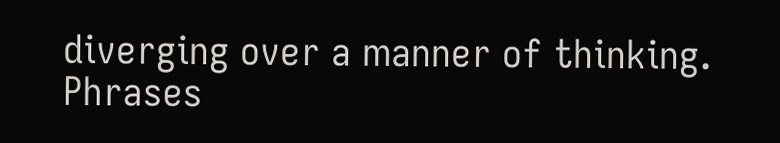diverging over a manner of thinking. Phrases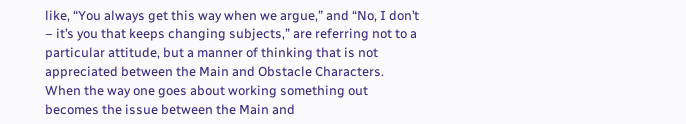like, “You always get this way when we argue,” and “No, I don’t – it’s you that keeps changing subjects,” are referring not to a particular attitude, but a manner of thinking that is not appreciated between the Main and Obstacle Characters. When the way one goes about working something out becomes the issue between the Main and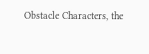Obstacle Characters, the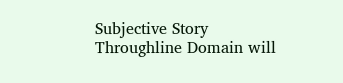Subjective Story Throughline Domain will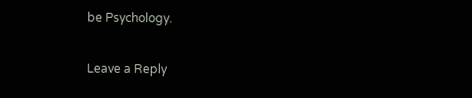be Psychology.

Leave a Reply